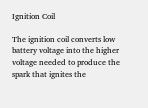Ignition Coil

The ignition coil converts low battery voltage into the higher voltage needed to produce the spark that ignites the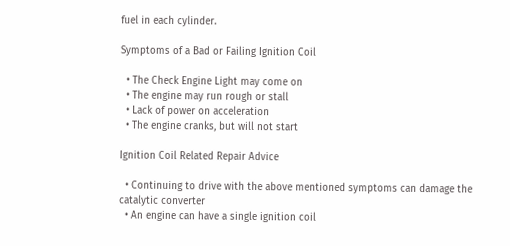fuel in each cylinder.

Symptoms of a Bad or Failing Ignition Coil

  • The Check Engine Light may come on
  • The engine may run rough or stall
  • Lack of power on acceleration
  • The engine cranks, but will not start

Ignition Coil Related Repair Advice

  • Continuing to drive with the above mentioned symptoms can damage the catalytic converter
  • An engine can have a single ignition coil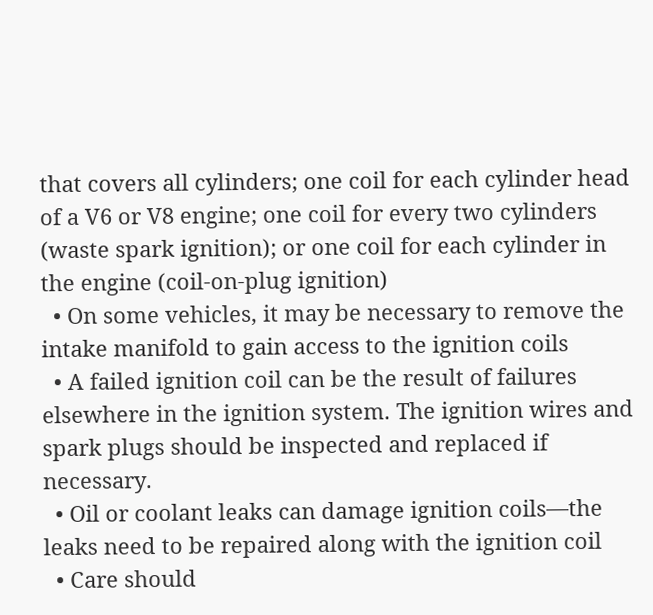that covers all cylinders; one coil for each cylinder head of a V6 or V8 engine; one coil for every two cylinders (waste spark ignition); or one coil for each cylinder in the engine (coil-on-plug ignition)
  • On some vehicles, it may be necessary to remove the intake manifold to gain access to the ignition coils
  • A failed ignition coil can be the result of failures elsewhere in the ignition system. The ignition wires and spark plugs should be inspected and replaced if necessary.
  • Oil or coolant leaks can damage ignition coils—the leaks need to be repaired along with the ignition coil
  • Care should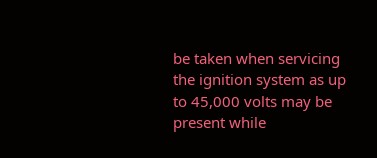be taken when servicing the ignition system as up to 45,000 volts may be present while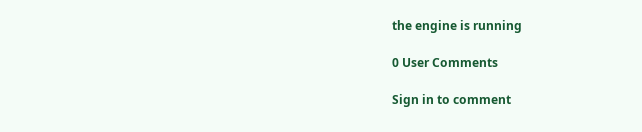the engine is running

0 User Comments

Sign in to comment